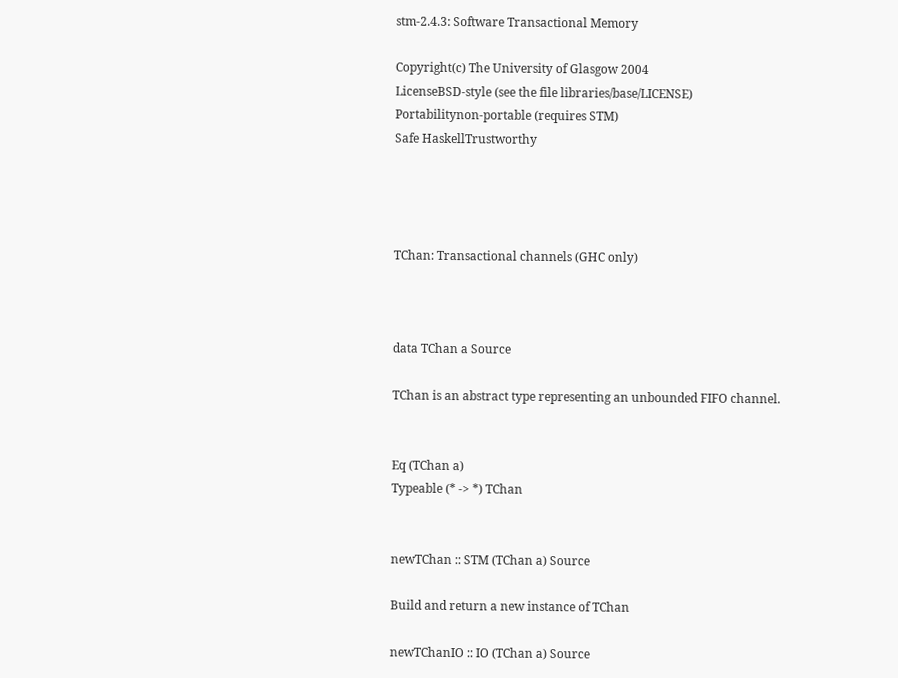stm-2.4.3: Software Transactional Memory

Copyright(c) The University of Glasgow 2004
LicenseBSD-style (see the file libraries/base/LICENSE)
Portabilitynon-portable (requires STM)
Safe HaskellTrustworthy




TChan: Transactional channels (GHC only)



data TChan a Source

TChan is an abstract type representing an unbounded FIFO channel.


Eq (TChan a)
Typeable (* -> *) TChan


newTChan :: STM (TChan a) Source

Build and return a new instance of TChan

newTChanIO :: IO (TChan a) Source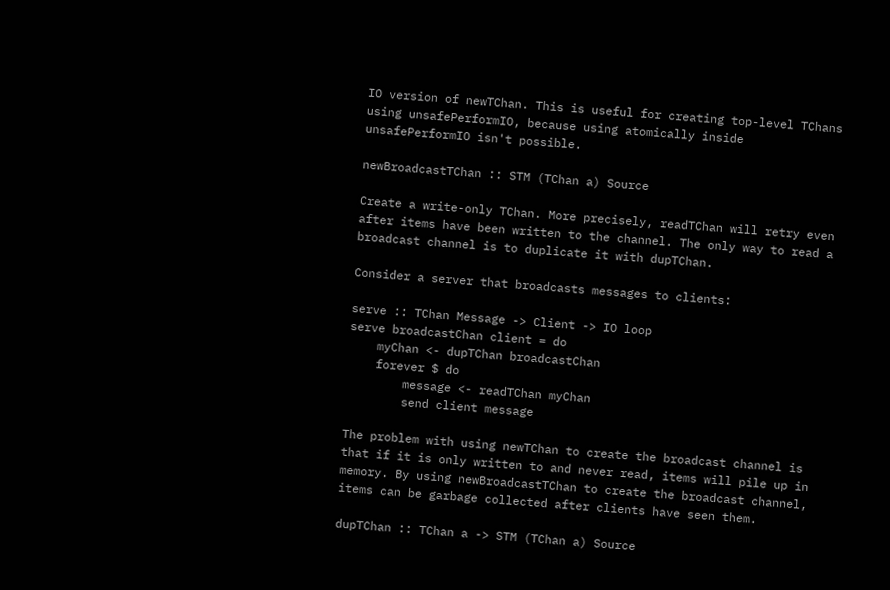IO version of newTChan. This is useful for creating top-level TChans using unsafePerformIO, because using atomically inside unsafePerformIO isn't possible.

newBroadcastTChan :: STM (TChan a) Source

Create a write-only TChan. More precisely, readTChan will retry even after items have been written to the channel. The only way to read a broadcast channel is to duplicate it with dupTChan.

Consider a server that broadcasts messages to clients:

serve :: TChan Message -> Client -> IO loop
serve broadcastChan client = do
    myChan <- dupTChan broadcastChan
    forever $ do
        message <- readTChan myChan
        send client message

The problem with using newTChan to create the broadcast channel is that if it is only written to and never read, items will pile up in memory. By using newBroadcastTChan to create the broadcast channel, items can be garbage collected after clients have seen them.

dupTChan :: TChan a -> STM (TChan a) Source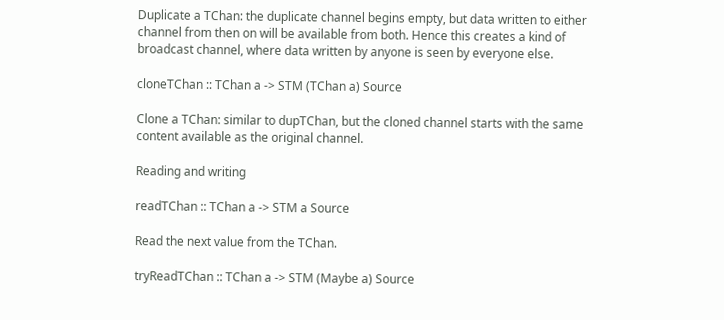Duplicate a TChan: the duplicate channel begins empty, but data written to either channel from then on will be available from both. Hence this creates a kind of broadcast channel, where data written by anyone is seen by everyone else.

cloneTChan :: TChan a -> STM (TChan a) Source

Clone a TChan: similar to dupTChan, but the cloned channel starts with the same content available as the original channel.

Reading and writing

readTChan :: TChan a -> STM a Source

Read the next value from the TChan.

tryReadTChan :: TChan a -> STM (Maybe a) Source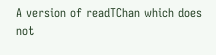A version of readTChan which does not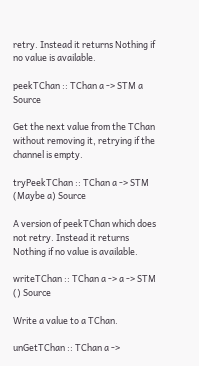retry. Instead it returns Nothing if no value is available.

peekTChan :: TChan a -> STM a Source

Get the next value from the TChan without removing it, retrying if the channel is empty.

tryPeekTChan :: TChan a -> STM (Maybe a) Source

A version of peekTChan which does not retry. Instead it returns Nothing if no value is available.

writeTChan :: TChan a -> a -> STM () Source

Write a value to a TChan.

unGetTChan :: TChan a ->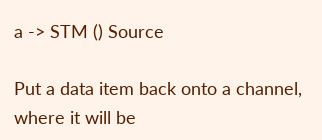a -> STM () Source

Put a data item back onto a channel, where it will be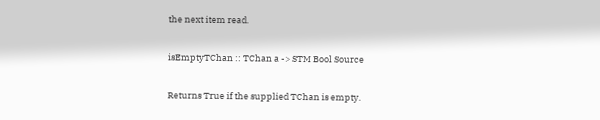the next item read.

isEmptyTChan :: TChan a -> STM Bool Source

Returns True if the supplied TChan is empty.